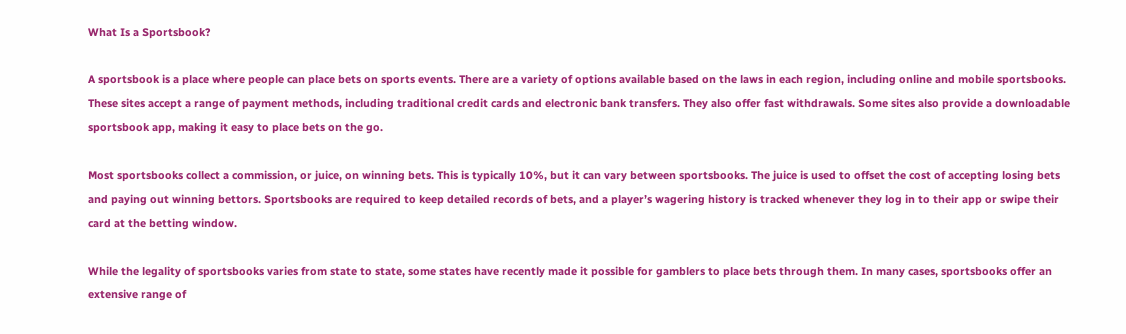What Is a Sportsbook?

A sportsbook is a place where people can place bets on sports events. There are a variety of options available based on the laws in each region, including online and mobile sportsbooks. These sites accept a range of payment methods, including traditional credit cards and electronic bank transfers. They also offer fast withdrawals. Some sites also provide a downloadable sportsbook app, making it easy to place bets on the go.

Most sportsbooks collect a commission, or juice, on winning bets. This is typically 10%, but it can vary between sportsbooks. The juice is used to offset the cost of accepting losing bets and paying out winning bettors. Sportsbooks are required to keep detailed records of bets, and a player’s wagering history is tracked whenever they log in to their app or swipe their card at the betting window.

While the legality of sportsbooks varies from state to state, some states have recently made it possible for gamblers to place bets through them. In many cases, sportsbooks offer an extensive range of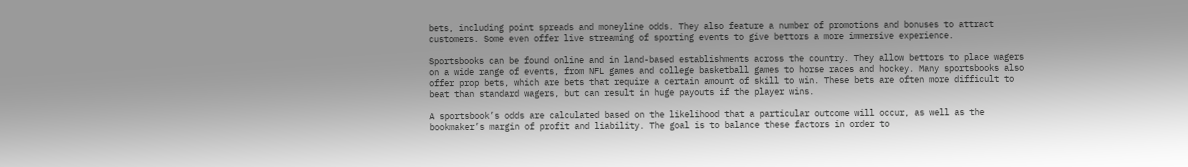bets, including point spreads and moneyline odds. They also feature a number of promotions and bonuses to attract customers. Some even offer live streaming of sporting events to give bettors a more immersive experience.

Sportsbooks can be found online and in land-based establishments across the country. They allow bettors to place wagers on a wide range of events, from NFL games and college basketball games to horse races and hockey. Many sportsbooks also offer prop bets, which are bets that require a certain amount of skill to win. These bets are often more difficult to beat than standard wagers, but can result in huge payouts if the player wins.

A sportsbook’s odds are calculated based on the likelihood that a particular outcome will occur, as well as the bookmaker’s margin of profit and liability. The goal is to balance these factors in order to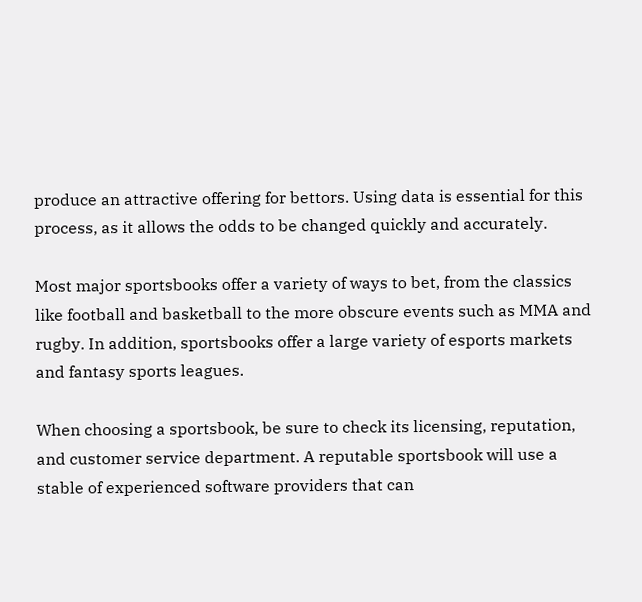produce an attractive offering for bettors. Using data is essential for this process, as it allows the odds to be changed quickly and accurately.

Most major sportsbooks offer a variety of ways to bet, from the classics like football and basketball to the more obscure events such as MMA and rugby. In addition, sportsbooks offer a large variety of esports markets and fantasy sports leagues.

When choosing a sportsbook, be sure to check its licensing, reputation, and customer service department. A reputable sportsbook will use a stable of experienced software providers that can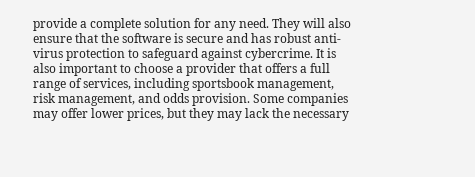provide a complete solution for any need. They will also ensure that the software is secure and has robust anti-virus protection to safeguard against cybercrime. It is also important to choose a provider that offers a full range of services, including sportsbook management, risk management, and odds provision. Some companies may offer lower prices, but they may lack the necessary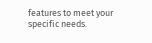features to meet your specific needs.